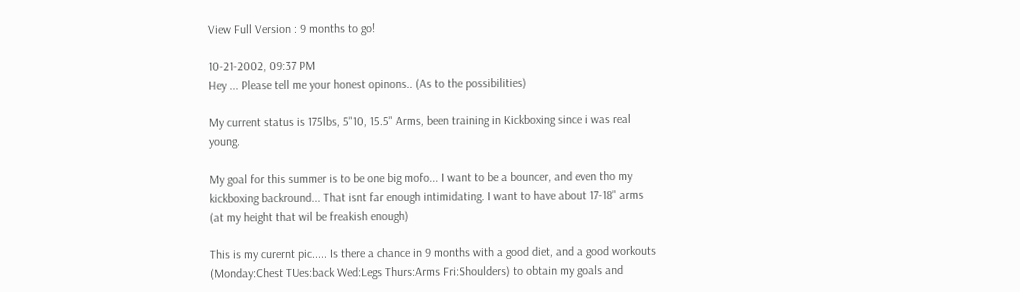View Full Version : 9 months to go!

10-21-2002, 09:37 PM
Hey ... Please tell me your honest opinons.. (As to the possibilities)

My current status is 175lbs, 5"10, 15.5" Arms, been training in Kickboxing since i was real young.

My goal for this summer is to be one big mofo... I want to be a bouncer, and even tho my kickboxing backround... That isnt far enough intimidating. I want to have about 17-18" arms (at my height that wil be freakish enough)

This is my curernt pic..... Is there a chance in 9 months with a good diet, and a good workouts (Monday:Chest TUes:back Wed:Legs Thurs:Arms Fri:Shoulders) to obtain my goals and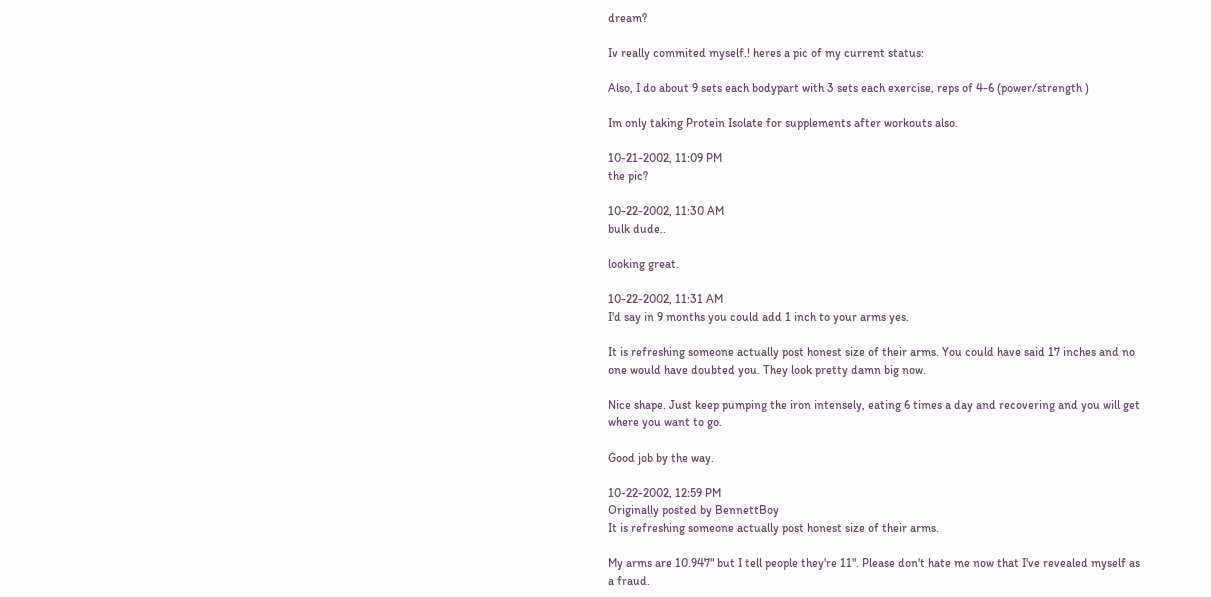dream?

Iv really commited myself.! heres a pic of my current status:

Also, I do about 9 sets each bodypart with 3 sets each exercise, reps of 4-6 (power/strength )

Im only taking Protein Isolate for supplements after workouts also.

10-21-2002, 11:09 PM
the pic?

10-22-2002, 11:30 AM
bulk dude..

looking great.

10-22-2002, 11:31 AM
I'd say in 9 months you could add 1 inch to your arms yes.

It is refreshing someone actually post honest size of their arms. You could have said 17 inches and no one would have doubted you. They look pretty damn big now.

Nice shape. Just keep pumping the iron intensely, eating 6 times a day and recovering and you will get where you want to go.

Good job by the way.

10-22-2002, 12:59 PM
Originally posted by BennettBoy
It is refreshing someone actually post honest size of their arms.

My arms are 10.947" but I tell people they're 11". Please don't hate me now that I've revealed myself as a fraud.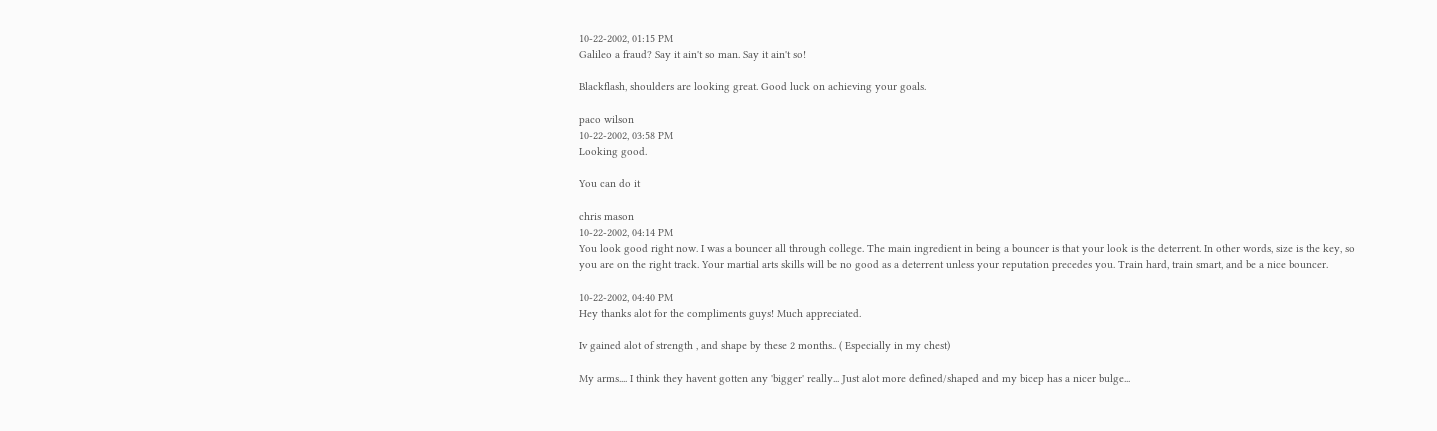10-22-2002, 01:15 PM
Galileo a fraud? Say it ain't so man. Say it ain't so!

Blackflash, shoulders are looking great. Good luck on achieving your goals.

paco wilson
10-22-2002, 03:58 PM
Looking good.

You can do it

chris mason
10-22-2002, 04:14 PM
You look good right now. I was a bouncer all through college. The main ingredient in being a bouncer is that your look is the deterrent. In other words, size is the key, so you are on the right track. Your martial arts skills will be no good as a deterrent unless your reputation precedes you. Train hard, train smart, and be a nice bouncer.

10-22-2002, 04:40 PM
Hey thanks alot for the compliments guys! Much appreciated.

Iv gained alot of strength , and shape by these 2 months.. ( Especially in my chest)

My arms.... I think they havent gotten any 'bigger' really... Just alot more defined/shaped and my bicep has a nicer bulge...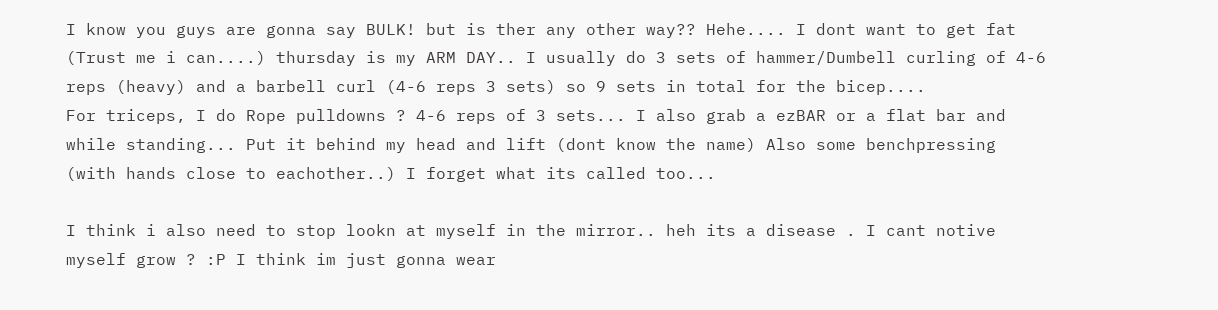I know you guys are gonna say BULK! but is ther any other way?? Hehe.... I dont want to get fat (Trust me i can....) thursday is my ARM DAY.. I usually do 3 sets of hammer/Dumbell curling of 4-6 reps (heavy) and a barbell curl (4-6 reps 3 sets) so 9 sets in total for the bicep....
For triceps, I do Rope pulldowns ? 4-6 reps of 3 sets... I also grab a ezBAR or a flat bar and while standing... Put it behind my head and lift (dont know the name) Also some benchpressing (with hands close to eachother..) I forget what its called too...

I think i also need to stop lookn at myself in the mirror.. heh its a disease . I cant notive myself grow ? :P I think im just gonna wear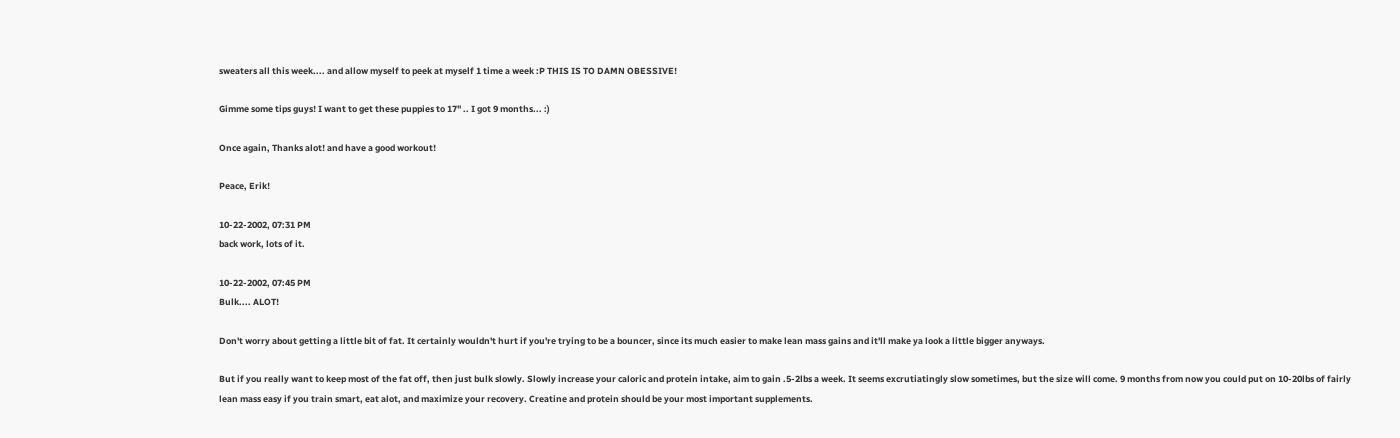sweaters all this week.... and allow myself to peek at myself 1 time a week :P THIS IS TO DAMN OBESSIVE!

Gimme some tips guys! I want to get these puppies to 17" .. I got 9 months... :)

Once again, Thanks alot! and have a good workout!

Peace, Erik!

10-22-2002, 07:31 PM
back work, lots of it.

10-22-2002, 07:45 PM
Bulk.... ALOT!

Don't worry about getting a little bit of fat. It certainly wouldn't hurt if you're trying to be a bouncer, since its much easier to make lean mass gains and it'll make ya look a little bigger anyways.

But if you really want to keep most of the fat off, then just bulk slowly. Slowly increase your caloric and protein intake, aim to gain .5-2lbs a week. It seems excrutiatingly slow sometimes, but the size will come. 9 months from now you could put on 10-20lbs of fairly lean mass easy if you train smart, eat alot, and maximize your recovery. Creatine and protein should be your most important supplements.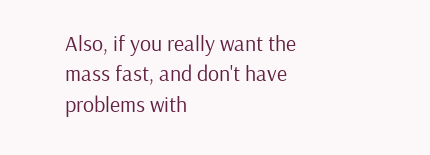Also, if you really want the mass fast, and don't have problems with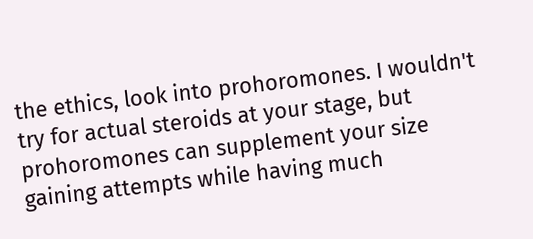the ethics, look into prohoromones. I wouldn't try for actual steroids at your stage, but prohoromones can supplement your size gaining attempts while having much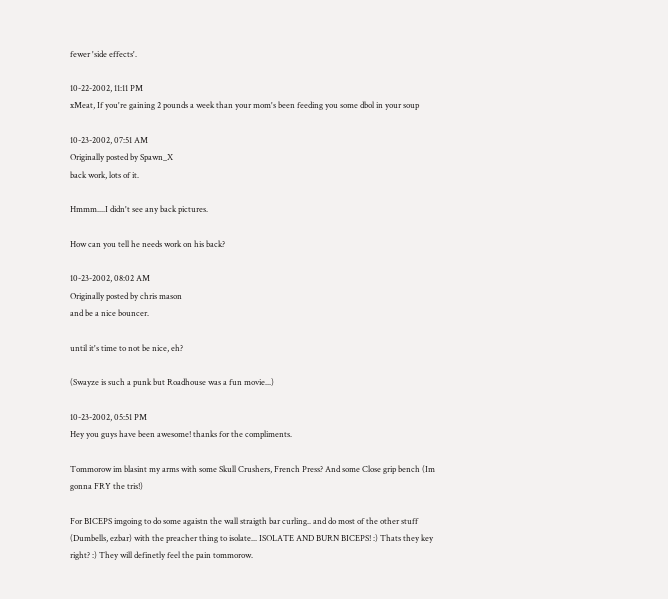fewer 'side effects'.

10-22-2002, 11:11 PM
xMeat, If you're gaining 2 pounds a week than your mom's been feeding you some dbol in your soup

10-23-2002, 07:51 AM
Originally posted by Spawn_X
back work, lots of it.

Hmmm....I didn't see any back pictures.

How can you tell he needs work on his back?

10-23-2002, 08:02 AM
Originally posted by chris mason
and be a nice bouncer.

until it's time to not be nice, eh?

(Swayze is such a punk but Roadhouse was a fun movie...)

10-23-2002, 05:51 PM
Hey you guys have been awesome! thanks for the compliments.

Tommorow im blasint my arms with some Skull Crushers, French Press? And some Close grip bench (Im gonna FRY the tris!)

For BICEPS imgoing to do some agaistn the wall straigth bar curling.. and do most of the other stuff (Dumbells, ezbar) with the preacher thing to isolate... ISOLATE AND BURN BICEPS! :) Thats they key right? :) They will definetly feel the pain tommorow.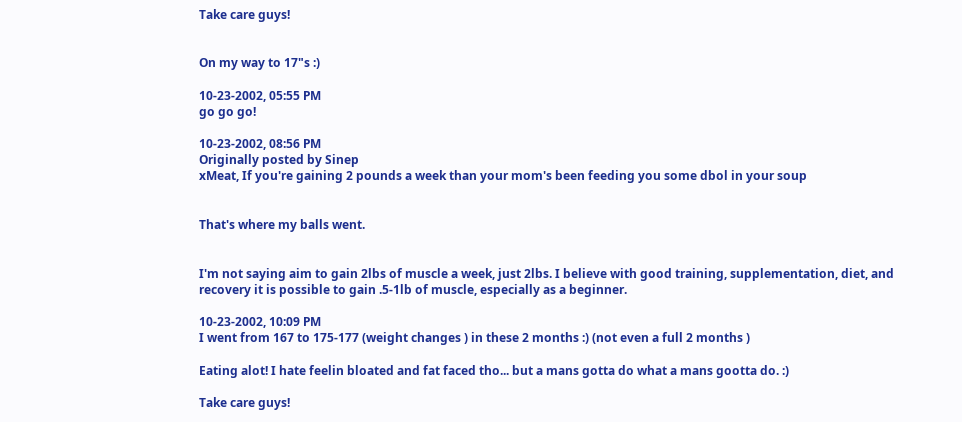Take care guys!


On my way to 17"s :)

10-23-2002, 05:55 PM
go go go!

10-23-2002, 08:56 PM
Originally posted by Sinep
xMeat, If you're gaining 2 pounds a week than your mom's been feeding you some dbol in your soup


That's where my balls went.


I'm not saying aim to gain 2lbs of muscle a week, just 2lbs. I believe with good training, supplementation, diet, and recovery it is possible to gain .5-1lb of muscle, especially as a beginner.

10-23-2002, 10:09 PM
I went from 167 to 175-177 (weight changes ) in these 2 months :) (not even a full 2 months )

Eating alot! I hate feelin bloated and fat faced tho... but a mans gotta do what a mans gootta do. :)

Take care guys!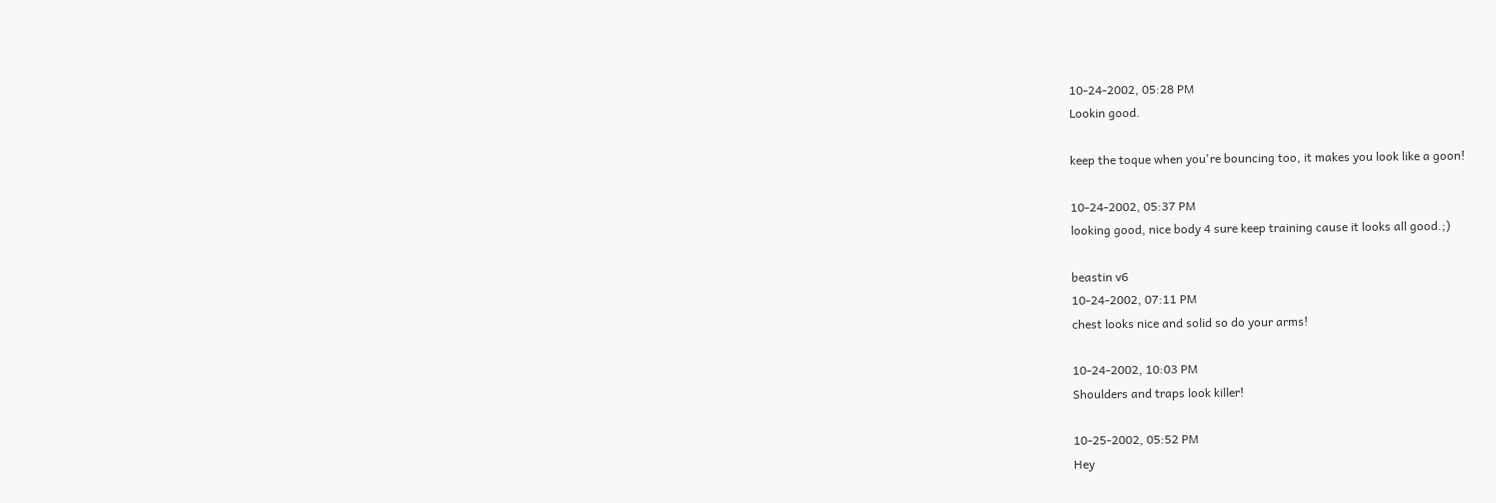10-24-2002, 05:28 PM
Lookin good.

keep the toque when you're bouncing too, it makes you look like a goon!

10-24-2002, 05:37 PM
looking good, nice body 4 sure keep training cause it looks all good.;)

beastin v6
10-24-2002, 07:11 PM
chest looks nice and solid so do your arms!

10-24-2002, 10:03 PM
Shoulders and traps look killer!

10-25-2002, 05:52 PM
Hey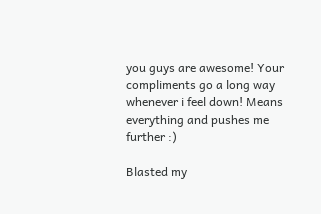you guys are awesome! Your compliments go a long way whenever i feel down! Means everything and pushes me further :)

Blasted my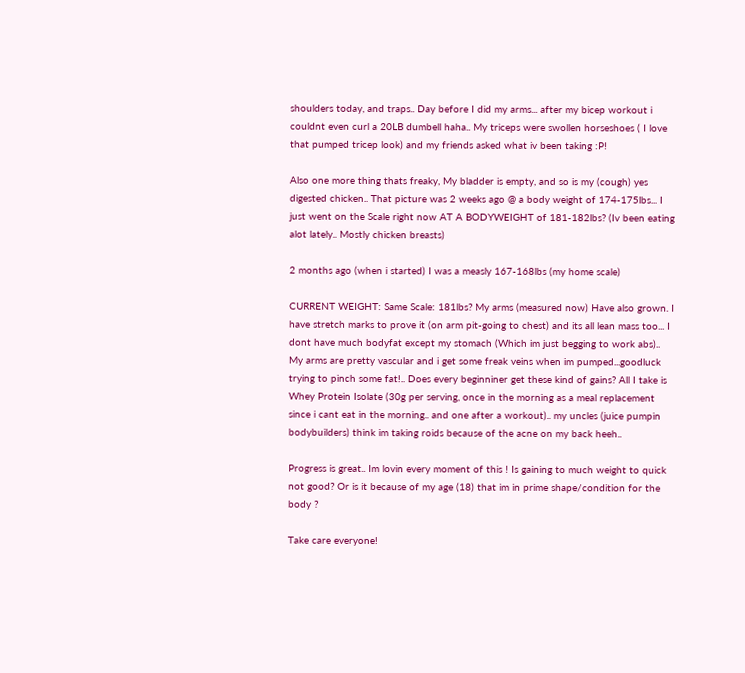shoulders today, and traps.. Day before I did my arms... after my bicep workout i couldnt even curl a 20LB dumbell haha.. My triceps were swollen horseshoes ( I love that pumped tricep look) and my friends asked what iv been taking :P!

Also one more thing thats freaky, My bladder is empty, and so is my (cough) yes digested chicken.. That picture was 2 weeks ago @ a body weight of 174-175lbs... I just went on the Scale right now AT A BODYWEIGHT of 181-182lbs? (Iv been eating alot lately.. Mostly chicken breasts)

2 months ago (when i started) I was a measly 167-168lbs (my home scale)

CURRENT WEIGHT: Same Scale: 181lbs? My arms (measured now) Have also grown. I have stretch marks to prove it (on arm pit-going to chest) and its all lean mass too... I dont have much bodyfat except my stomach (Which im just begging to work abs).. My arms are pretty vascular and i get some freak veins when im pumped...goodluck trying to pinch some fat!.. Does every beginniner get these kind of gains? All I take is Whey Protein Isolate (30g per serving, once in the morning as a meal replacement since i cant eat in the morning.. and one after a workout).. my uncles (juice pumpin bodybuilders) think im taking roids because of the acne on my back heeh..

Progress is great.. Im lovin every moment of this ! Is gaining to much weight to quick not good? Or is it because of my age (18) that im in prime shape/condition for the body ?

Take care everyone!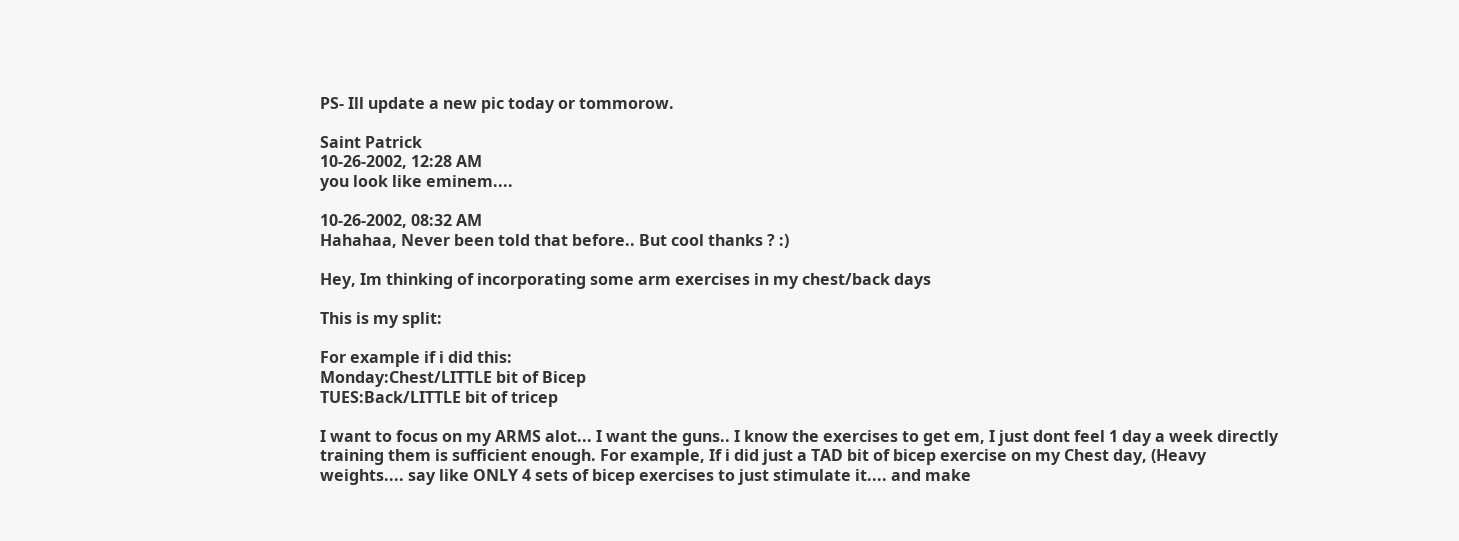PS- Ill update a new pic today or tommorow.

Saint Patrick
10-26-2002, 12:28 AM
you look like eminem....

10-26-2002, 08:32 AM
Hahahaa, Never been told that before.. But cool thanks ? :)

Hey, Im thinking of incorporating some arm exercises in my chest/back days

This is my split:

For example if i did this:
Monday:Chest/LITTLE bit of Bicep
TUES:Back/LITTLE bit of tricep

I want to focus on my ARMS alot... I want the guns.. I know the exercises to get em, I just dont feel 1 day a week directly training them is sufficient enough. For example, If i did just a TAD bit of bicep exercise on my Chest day, (Heavy weights.... say like ONLY 4 sets of bicep exercises to just stimulate it.... and make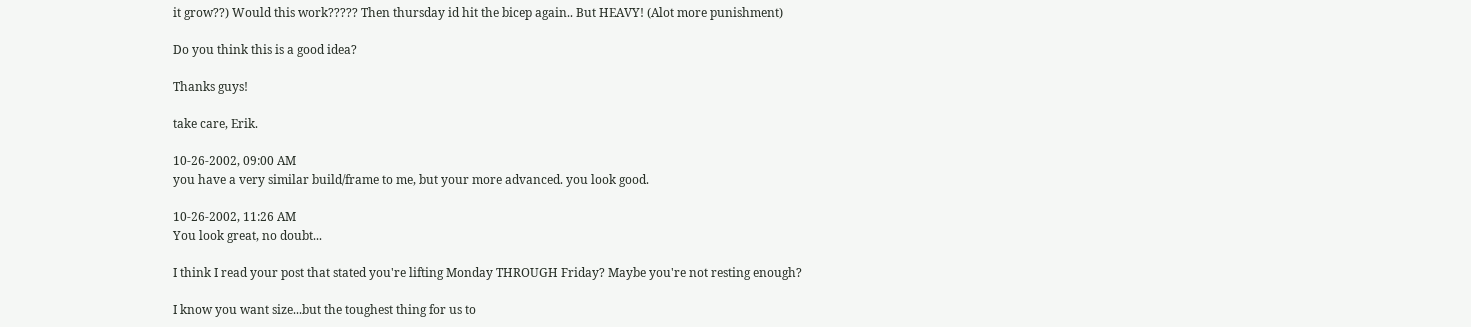it grow??) Would this work????? Then thursday id hit the bicep again.. But HEAVY! (Alot more punishment)

Do you think this is a good idea?

Thanks guys!

take care, Erik.

10-26-2002, 09:00 AM
you have a very similar build/frame to me, but your more advanced. you look good.

10-26-2002, 11:26 AM
You look great, no doubt...

I think I read your post that stated you're lifting Monday THROUGH Friday? Maybe you're not resting enough?

I know you want size...but the toughest thing for us to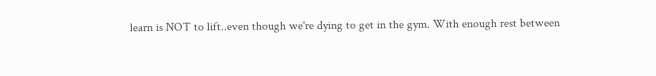learn is NOT to lift..even though we're dying to get in the gym. With enough rest between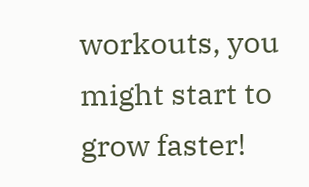workouts, you might start to grow faster!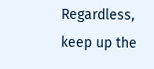Regardless, keep up the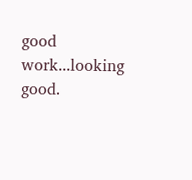good work...looking good.